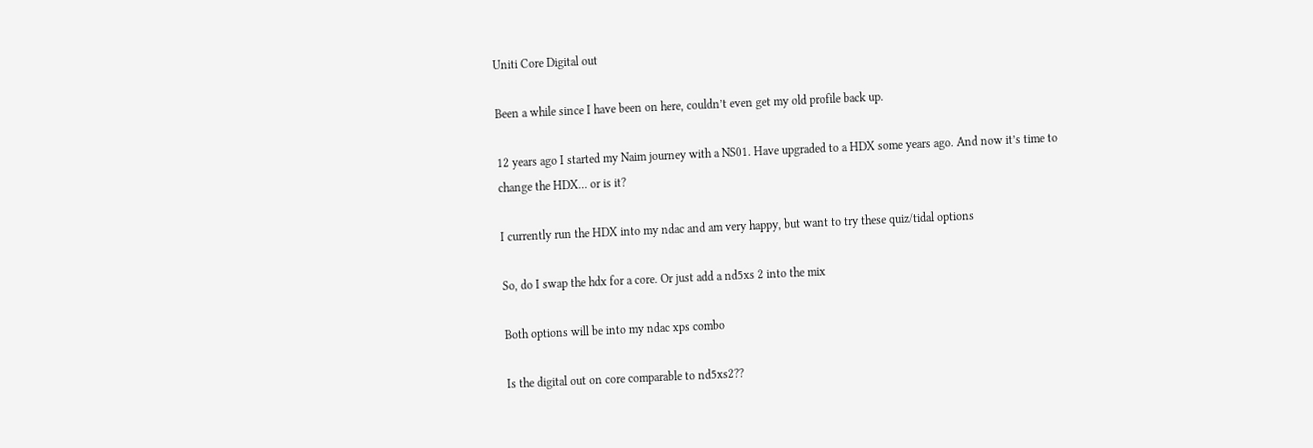Uniti Core Digital out

Been a while since I have been on here, couldn’t even get my old profile back up.

12 years ago I started my Naim journey with a NS01. Have upgraded to a HDX some years ago. And now it’s time to change the HDX… or is it?

I currently run the HDX into my ndac and am very happy, but want to try these quiz/tidal options

So, do I swap the hdx for a core. Or just add a nd5xs 2 into the mix

Both options will be into my ndac xps combo

Is the digital out on core comparable to nd5xs2??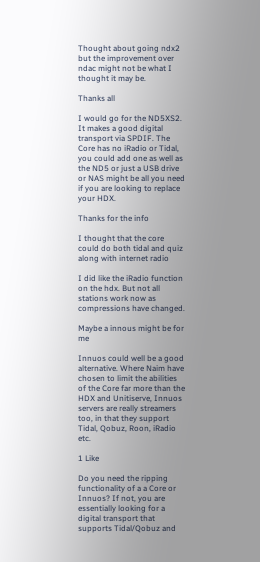Thought about going ndx2 but the improvement over ndac might not be what I thought it may be.

Thanks all

I would go for the ND5XS2. It makes a good digital transport via SPDIF. The Core has no iRadio or Tidal, you could add one as well as the ND5 or just a USB drive or NAS might be all you need if you are looking to replace your HDX.

Thanks for the info

I thought that the core could do both tidal and quiz along with internet radio

I did like the iRadio function on the hdx. But not all stations work now as compressions have changed.

Maybe a innous might be for me

Innuos could well be a good alternative. Where Naim have chosen to limit the abilities of the Core far more than the HDX and Unitiserve, Innuos servers are really streamers too, in that they support Tidal, Qobuz, Roon, iRadio etc.

1 Like

Do you need the ripping functionality of a a Core or Innuos? If not, you are essentially looking for a digital transport that supports Tidal/Qobuz and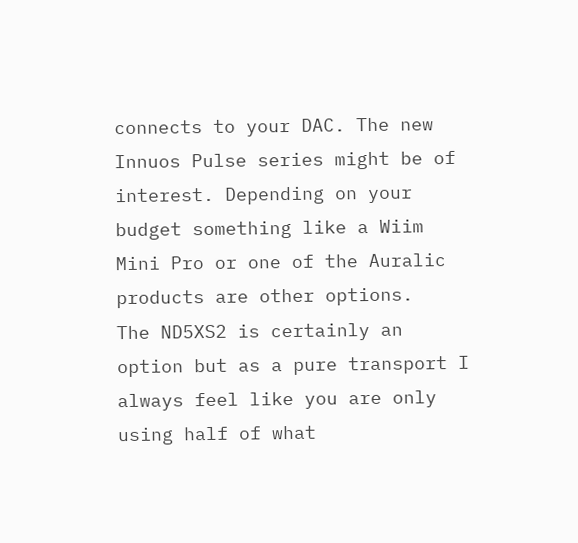connects to your DAC. The new Innuos Pulse series might be of interest. Depending on your budget something like a Wiim Mini Pro or one of the Auralic products are other options.
The ND5XS2 is certainly an option but as a pure transport I always feel like you are only using half of what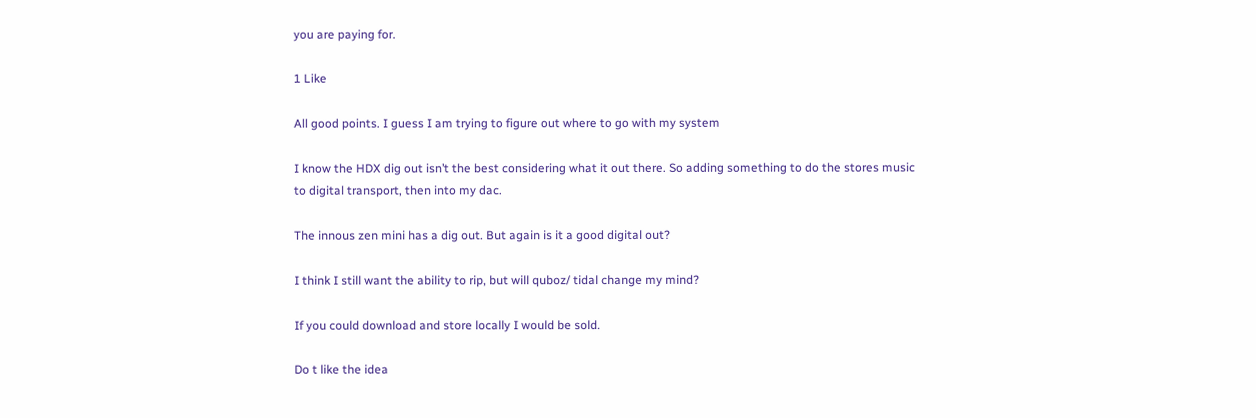you are paying for.

1 Like

All good points. I guess I am trying to figure out where to go with my system

I know the HDX dig out isn’t the best considering what it out there. So adding something to do the stores music to digital transport, then into my dac.

The innous zen mini has a dig out. But again is it a good digital out?

I think I still want the ability to rip, but will quboz/ tidal change my mind?

If you could download and store locally I would be sold.

Do t like the idea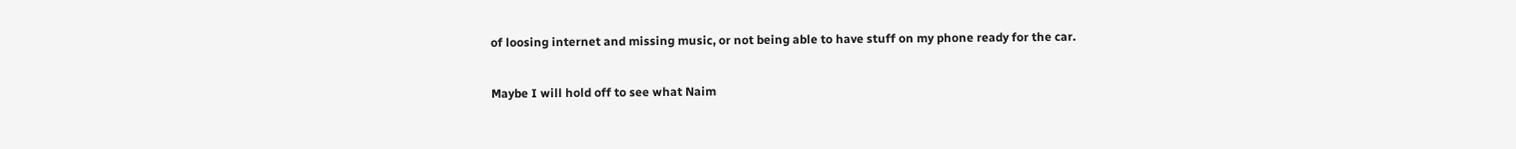of loosing internet and missing music, or not being able to have stuff on my phone ready for the car.

Maybe I will hold off to see what Naim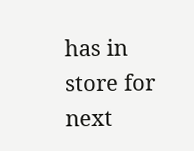has in store for next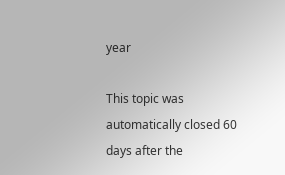year

This topic was automatically closed 60 days after the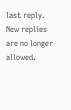last reply. New replies are no longer allowed.